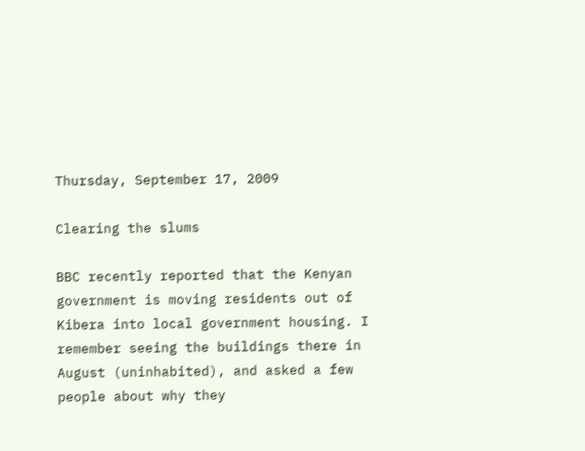Thursday, September 17, 2009

Clearing the slums

BBC recently reported that the Kenyan government is moving residents out of Kibera into local government housing. I remember seeing the buildings there in August (uninhabited), and asked a few people about why they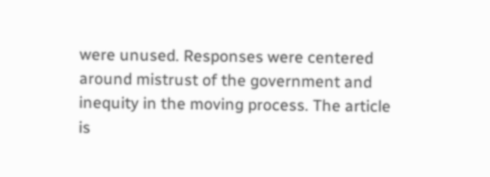were unused. Responses were centered around mistrust of the government and inequity in the moving process. The article is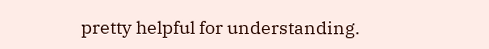pretty helpful for understanding.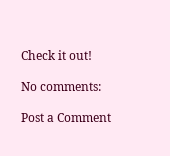Check it out!

No comments:

Post a Comment